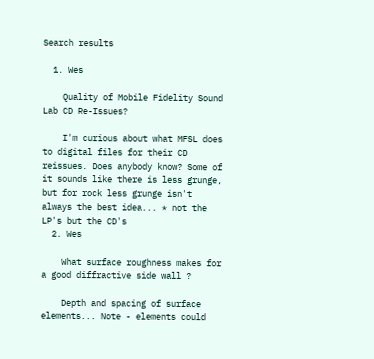Search results

  1. Wes

    Quality of Mobile Fidelity Sound Lab CD Re-Issues?

    I'm curious about what MFSL does to digital files for their CD reissues. Does anybody know? Some of it sounds like there is less grunge, but for rock less grunge isn't always the best idea... * not the LP's but the CD's
  2. Wes

    What surface roughness makes for a good diffractive side wall ?

    Depth and spacing of surface elements... Note - elements could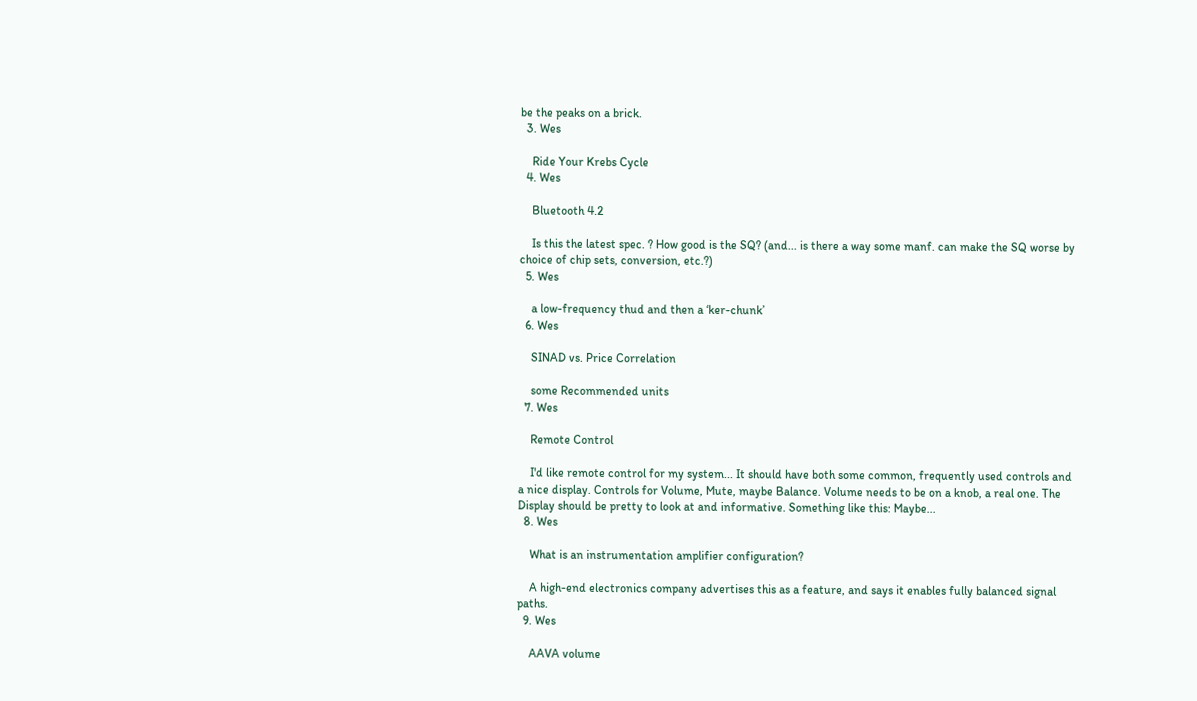be the peaks on a brick.
  3. Wes

    Ride Your Krebs Cycle
  4. Wes

    Bluetooth 4.2

    Is this the latest spec. ? How good is the SQ? (and... is there a way some manf. can make the SQ worse by choice of chip sets, conversion, etc.?)
  5. Wes

    a low-frequency thud and then a ‘ker-chunk’
  6. Wes

    SINAD vs. Price Correlation

    some Recommended units
  7. Wes

    Remote Control

    I'd like remote control for my system... It should have both some common, frequently used controls and a nice display. Controls for Volume, Mute, maybe Balance. Volume needs to be on a knob, a real one. The Display should be pretty to look at and informative. Something like this: Maybe...
  8. Wes

    What is an instrumentation amplifier configuration?

    A high-end electronics company advertises this as a feature, and says it enables fully balanced signal paths.
  9. Wes

    AAVA volume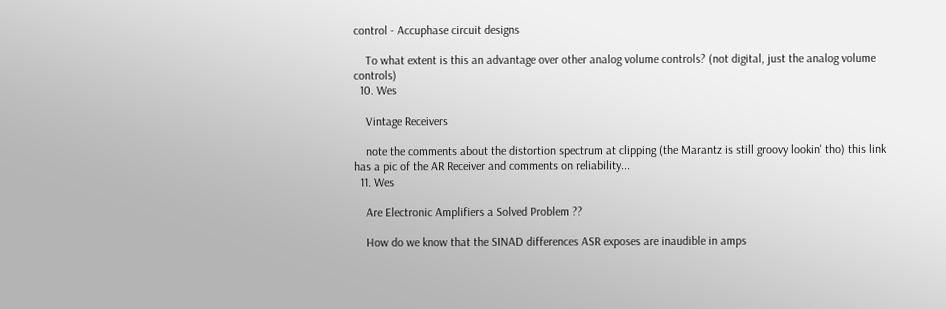control - Accuphase circuit designs

    To what extent is this an advantage over other analog volume controls? (not digital, just the analog volume controls)
  10. Wes

    Vintage Receivers

    note the comments about the distortion spectrum at clipping (the Marantz is still groovy lookin' tho) this link has a pic of the AR Receiver and comments on reliability...
  11. Wes

    Are Electronic Amplifiers a Solved Problem ??

    How do we know that the SINAD differences ASR exposes are inaudible in amps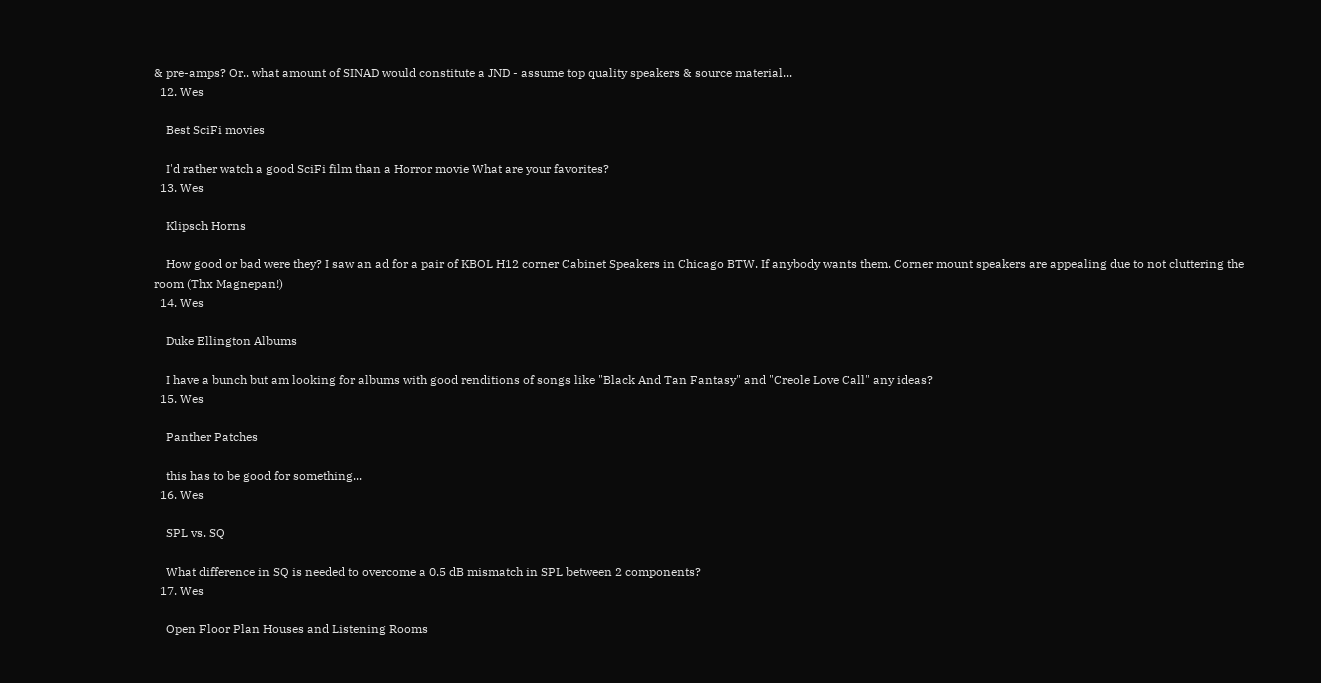& pre-amps? Or.. what amount of SINAD would constitute a JND - assume top quality speakers & source material...
  12. Wes

    Best SciFi movies

    I'd rather watch a good SciFi film than a Horror movie What are your favorites?
  13. Wes

    Klipsch Horns

    How good or bad were they? I saw an ad for a pair of KBOL H12 corner Cabinet Speakers in Chicago BTW. If anybody wants them. Corner mount speakers are appealing due to not cluttering the room (Thx Magnepan!)
  14. Wes

    Duke Ellington Albums

    I have a bunch but am looking for albums with good renditions of songs like "Black And Tan Fantasy" and "Creole Love Call" any ideas?
  15. Wes

    Panther Patches

    this has to be good for something...
  16. Wes

    SPL vs. SQ

    What difference in SQ is needed to overcome a 0.5 dB mismatch in SPL between 2 components?
  17. Wes

    Open Floor Plan Houses and Listening Rooms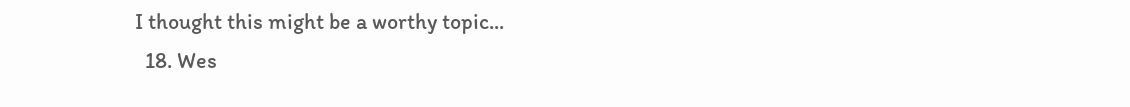I thought this might be a worthy topic...
  18. Wes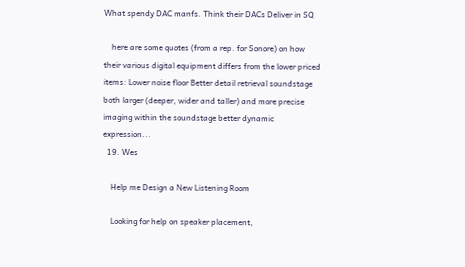What spendy DAC manfs. Think their DACs Deliver in SQ

    here are some quotes (from a rep. for Sonore) on how their various digital equipment differs from the lower priced items: Lower noise floor Better detail retrieval soundstage both larger (deeper, wider and taller) and more precise imaging within the soundstage better dynamic expression...
  19. Wes

    Help me Design a New Listening Room

    Looking for help on speaker placement,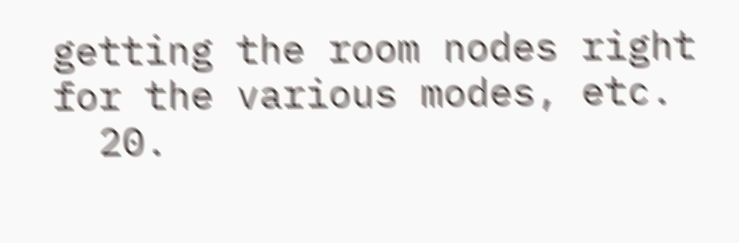getting the room nodes right for the various modes, etc.
  20.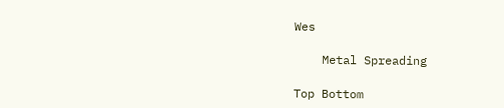Wes

    Metal Spreading

Top Bottom